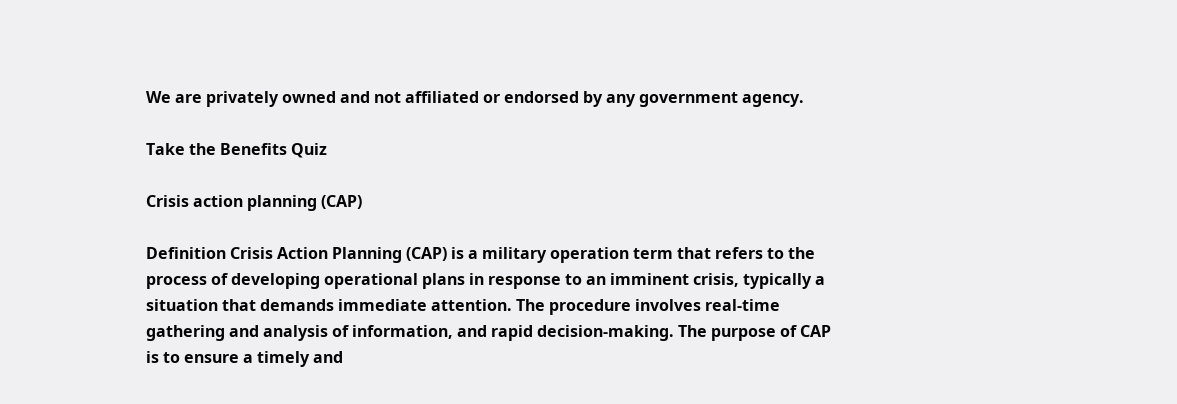We are privately owned and not affiliated or endorsed by any government agency.

Take the Benefits Quiz

Crisis action planning (CAP)

Definition Crisis Action Planning (CAP) is a military operation term that refers to the process of developing operational plans in response to an imminent crisis, typically a situation that demands immediate attention. The procedure involves real-time gathering and analysis of information, and rapid decision-making. The purpose of CAP is to ensure a timely and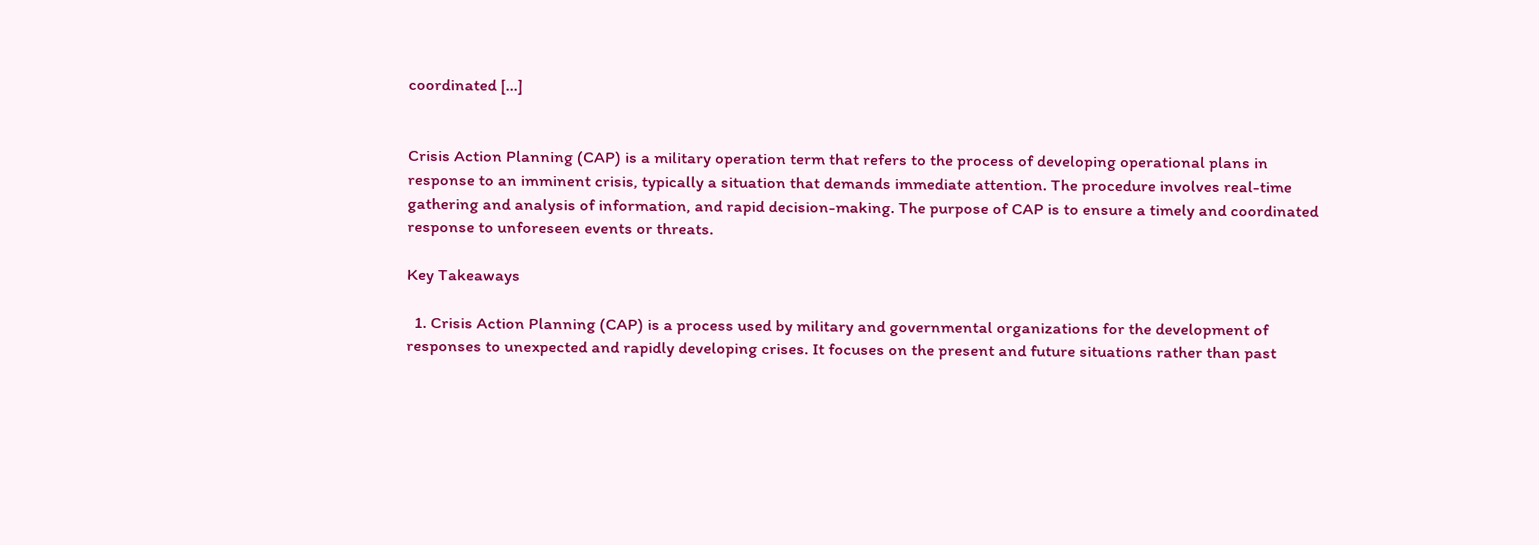coordinated […]


Crisis Action Planning (CAP) is a military operation term that refers to the process of developing operational plans in response to an imminent crisis, typically a situation that demands immediate attention. The procedure involves real-time gathering and analysis of information, and rapid decision-making. The purpose of CAP is to ensure a timely and coordinated response to unforeseen events or threats.

Key Takeaways

  1. Crisis Action Planning (CAP) is a process used by military and governmental organizations for the development of responses to unexpected and rapidly developing crises. It focuses on the present and future situations rather than past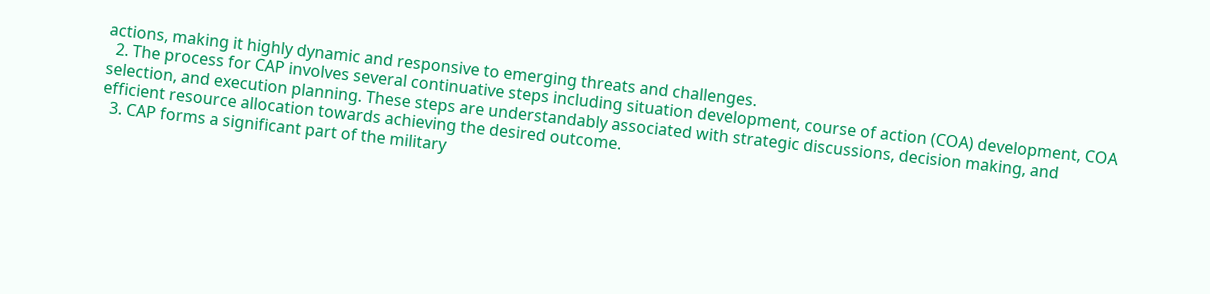actions, making it highly dynamic and responsive to emerging threats and challenges.
  2. The process for CAP involves several continuative steps including situation development, course of action (COA) development, COA selection, and execution planning. These steps are understandably associated with strategic discussions, decision making, and efficient resource allocation towards achieving the desired outcome.
  3. CAP forms a significant part of the military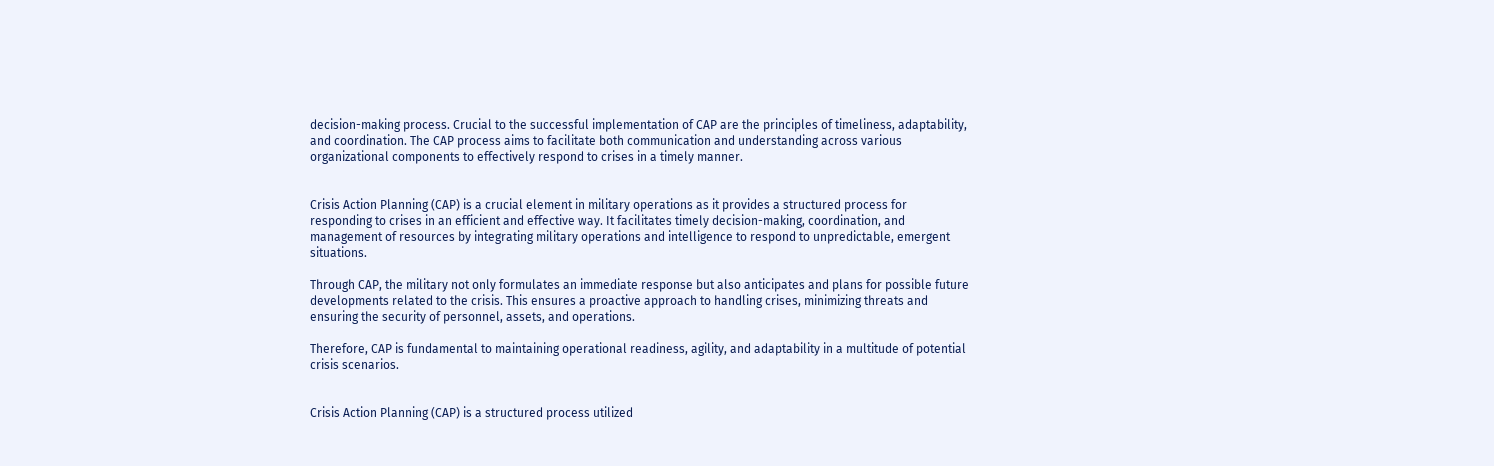decision-making process. Crucial to the successful implementation of CAP are the principles of timeliness, adaptability, and coordination. The CAP process aims to facilitate both communication and understanding across various organizational components to effectively respond to crises in a timely manner.


Crisis Action Planning (CAP) is a crucial element in military operations as it provides a structured process for responding to crises in an efficient and effective way. It facilitates timely decision-making, coordination, and management of resources by integrating military operations and intelligence to respond to unpredictable, emergent situations.

Through CAP, the military not only formulates an immediate response but also anticipates and plans for possible future developments related to the crisis. This ensures a proactive approach to handling crises, minimizing threats and ensuring the security of personnel, assets, and operations.

Therefore, CAP is fundamental to maintaining operational readiness, agility, and adaptability in a multitude of potential crisis scenarios.


Crisis Action Planning (CAP) is a structured process utilized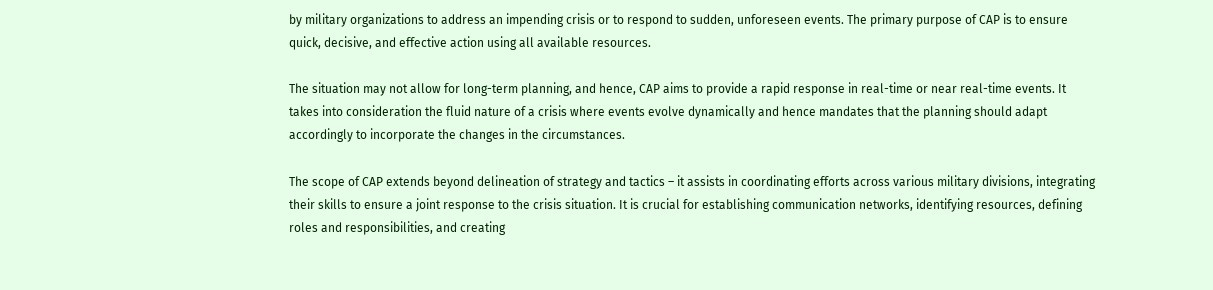by military organizations to address an impending crisis or to respond to sudden, unforeseen events. The primary purpose of CAP is to ensure quick, decisive, and effective action using all available resources.

The situation may not allow for long-term planning, and hence, CAP aims to provide a rapid response in real-time or near real-time events. It takes into consideration the fluid nature of a crisis where events evolve dynamically and hence mandates that the planning should adapt accordingly to incorporate the changes in the circumstances.

The scope of CAP extends beyond delineation of strategy and tactics – it assists in coordinating efforts across various military divisions, integrating their skills to ensure a joint response to the crisis situation. It is crucial for establishing communication networks, identifying resources, defining roles and responsibilities, and creating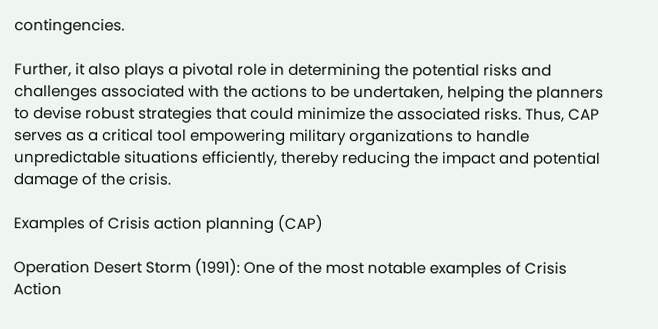contingencies.

Further, it also plays a pivotal role in determining the potential risks and challenges associated with the actions to be undertaken, helping the planners to devise robust strategies that could minimize the associated risks. Thus, CAP serves as a critical tool empowering military organizations to handle unpredictable situations efficiently, thereby reducing the impact and potential damage of the crisis.

Examples of Crisis action planning (CAP)

Operation Desert Storm (1991): One of the most notable examples of Crisis Action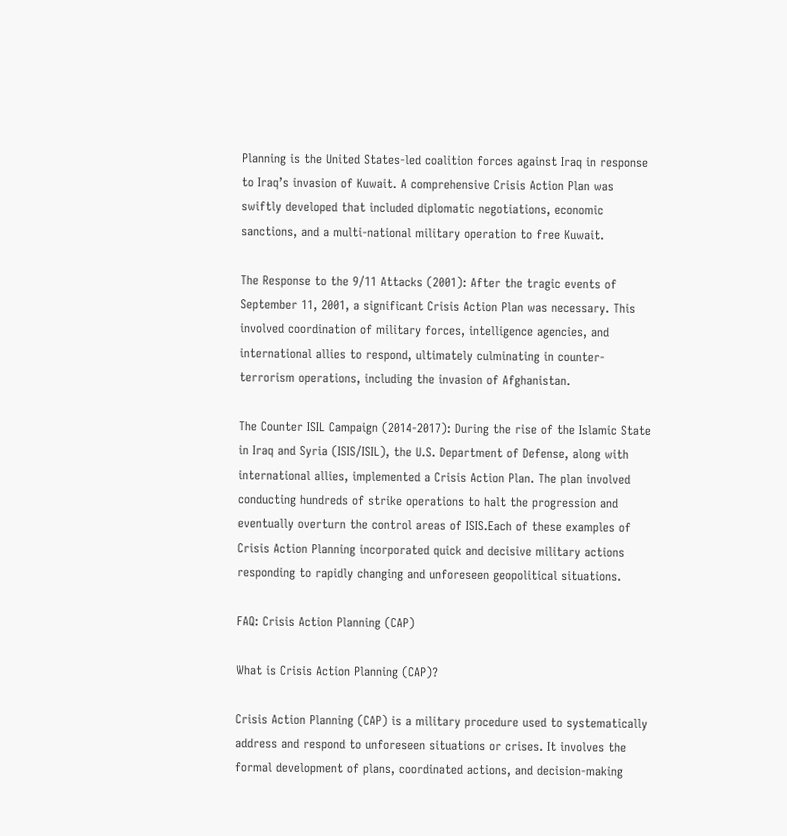Planning is the United States-led coalition forces against Iraq in response to Iraq’s invasion of Kuwait. A comprehensive Crisis Action Plan was swiftly developed that included diplomatic negotiations, economic sanctions, and a multi-national military operation to free Kuwait.

The Response to the 9/11 Attacks (2001): After the tragic events of September 11, 2001, a significant Crisis Action Plan was necessary. This involved coordination of military forces, intelligence agencies, and international allies to respond, ultimately culminating in counter-terrorism operations, including the invasion of Afghanistan.

The Counter ISIL Campaign (2014-2017): During the rise of the Islamic State in Iraq and Syria (ISIS/ISIL), the U.S. Department of Defense, along with international allies, implemented a Crisis Action Plan. The plan involved conducting hundreds of strike operations to halt the progression and eventually overturn the control areas of ISIS.Each of these examples of Crisis Action Planning incorporated quick and decisive military actions responding to rapidly changing and unforeseen geopolitical situations.

FAQ: Crisis Action Planning (CAP)

What is Crisis Action Planning (CAP)?

Crisis Action Planning (CAP) is a military procedure used to systematically address and respond to unforeseen situations or crises. It involves the formal development of plans, coordinated actions, and decision-making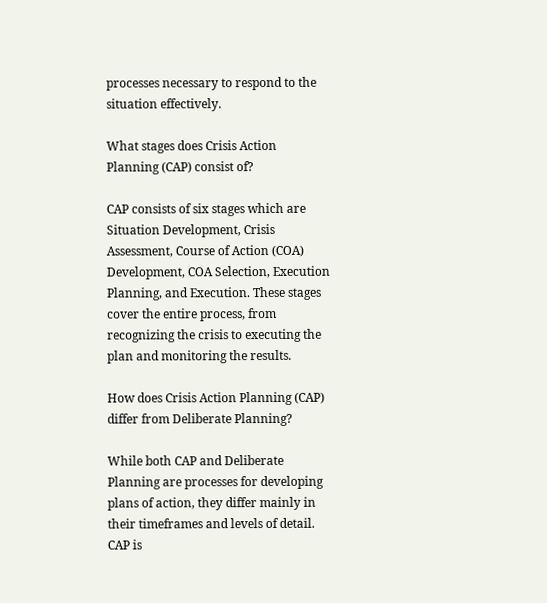processes necessary to respond to the situation effectively.

What stages does Crisis Action Planning (CAP) consist of?

CAP consists of six stages which are Situation Development, Crisis Assessment, Course of Action (COA) Development, COA Selection, Execution Planning, and Execution. These stages cover the entire process, from recognizing the crisis to executing the plan and monitoring the results.

How does Crisis Action Planning (CAP) differ from Deliberate Planning?

While both CAP and Deliberate Planning are processes for developing plans of action, they differ mainly in their timeframes and levels of detail. CAP is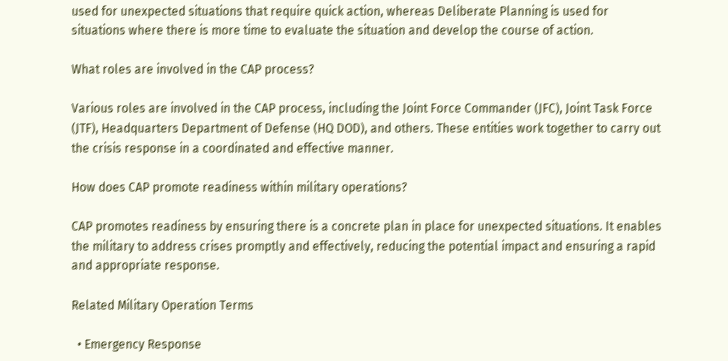used for unexpected situations that require quick action, whereas Deliberate Planning is used for situations where there is more time to evaluate the situation and develop the course of action.

What roles are involved in the CAP process?

Various roles are involved in the CAP process, including the Joint Force Commander (JFC), Joint Task Force (JTF), Headquarters Department of Defense (HQ DOD), and others. These entities work together to carry out the crisis response in a coordinated and effective manner.

How does CAP promote readiness within military operations?

CAP promotes readiness by ensuring there is a concrete plan in place for unexpected situations. It enables the military to address crises promptly and effectively, reducing the potential impact and ensuring a rapid and appropriate response.

Related Military Operation Terms

  • Emergency Response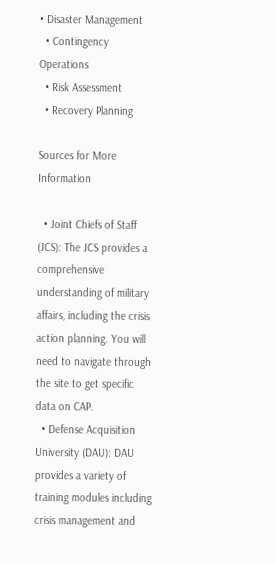• Disaster Management
  • Contingency Operations
  • Risk Assessment
  • Recovery Planning

Sources for More Information

  • Joint Chiefs of Staff (JCS): The JCS provides a comprehensive understanding of military affairs, including the crisis action planning. You will need to navigate through the site to get specific data on CAP.
  • Defense Acquisition University (DAU): DAU provides a variety of training modules including crisis management and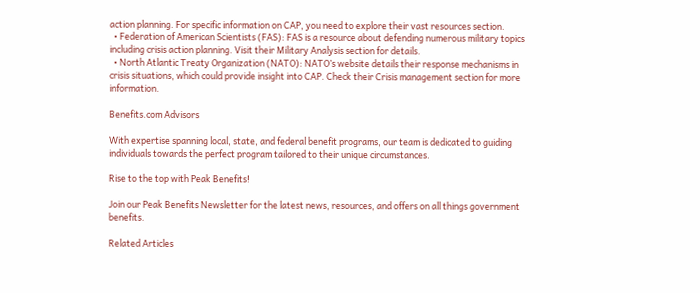action planning. For specific information on CAP, you need to explore their vast resources section.
  • Federation of American Scientists (FAS): FAS is a resource about defending numerous military topics including crisis action planning. Visit their Military Analysis section for details.
  • North Atlantic Treaty Organization (NATO): NATO’s website details their response mechanisms in crisis situations, which could provide insight into CAP. Check their Crisis management section for more information.

Benefits.com Advisors

With expertise spanning local, state, and federal benefit programs, our team is dedicated to guiding individuals towards the perfect program tailored to their unique circumstances.

Rise to the top with Peak Benefits!

Join our Peak Benefits Newsletter for the latest news, resources, and offers on all things government benefits.

Related Articles